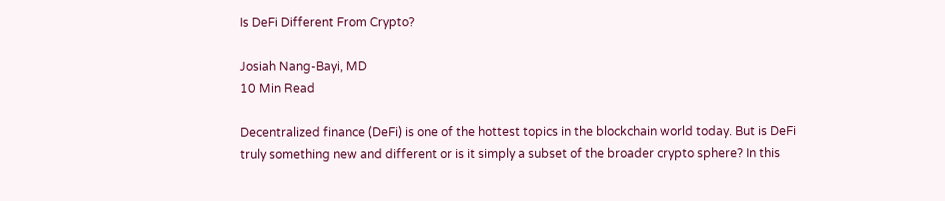Is DeFi Different From Crypto?

Josiah Nang-Bayi, MD
10 Min Read

Decentralized finance (DeFi) is one of the hottest topics in the blockchain world today. But is DeFi truly something new and different or is it simply a subset of the broader crypto sphere? In this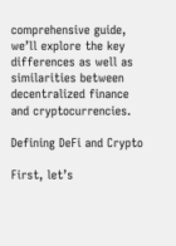comprehensive guide, we’ll explore the key differences as well as similarities between decentralized finance and cryptocurrencies.

Defining DeFi and Crypto

First, let’s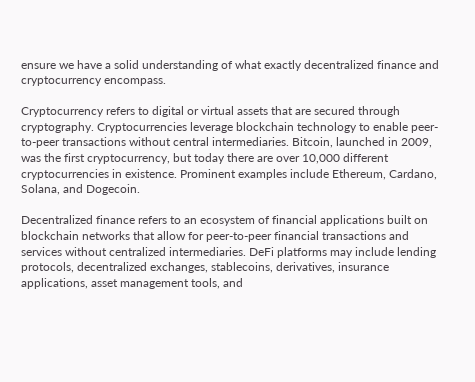ensure we have a solid understanding of what exactly decentralized finance and cryptocurrency encompass.

Cryptocurrency refers to digital or virtual assets that are secured through cryptography. Cryptocurrencies leverage blockchain technology to enable peer-to-peer transactions without central intermediaries. Bitcoin, launched in 2009, was the first cryptocurrency, but today there are over 10,000 different cryptocurrencies in existence. Prominent examples include Ethereum, Cardano, Solana, and Dogecoin.

Decentralized finance refers to an ecosystem of financial applications built on blockchain networks that allow for peer-to-peer financial transactions and services without centralized intermediaries. DeFi platforms may include lending protocols, decentralized exchanges, stablecoins, derivatives, insurance applications, asset management tools, and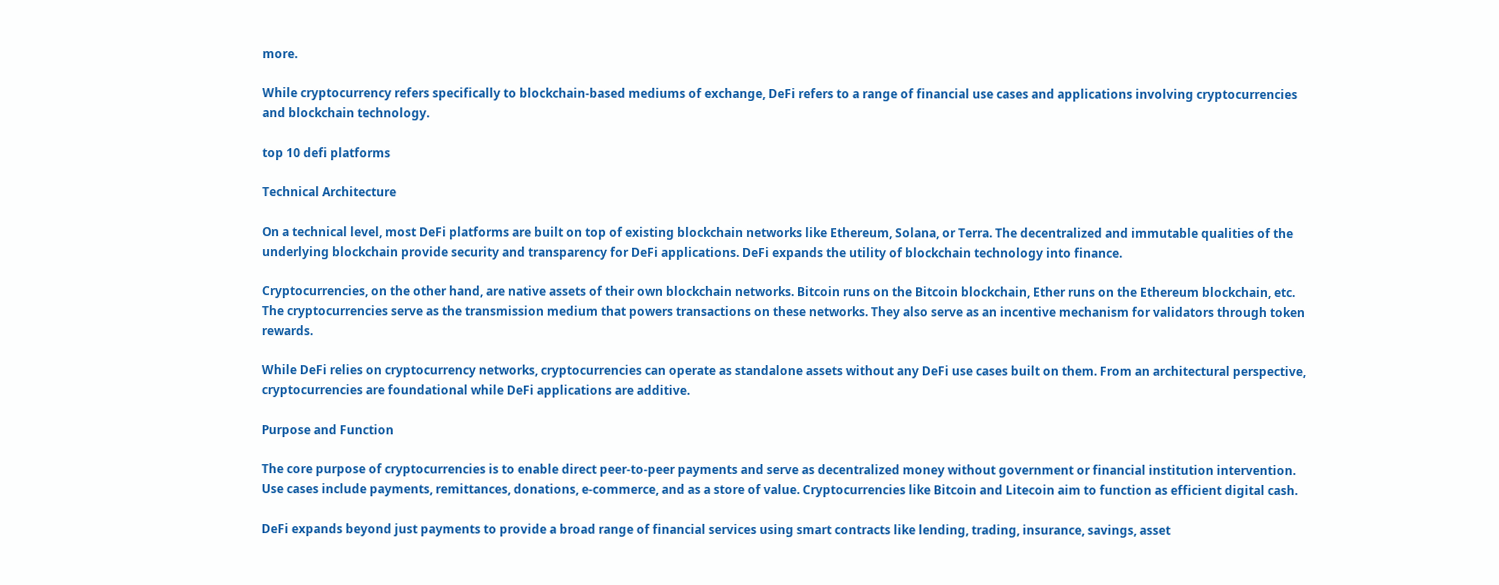more.

While cryptocurrency refers specifically to blockchain-based mediums of exchange, DeFi refers to a range of financial use cases and applications involving cryptocurrencies and blockchain technology.

top 10 defi platforms

Technical Architecture

On a technical level, most DeFi platforms are built on top of existing blockchain networks like Ethereum, Solana, or Terra. The decentralized and immutable qualities of the underlying blockchain provide security and transparency for DeFi applications. DeFi expands the utility of blockchain technology into finance.

Cryptocurrencies, on the other hand, are native assets of their own blockchain networks. Bitcoin runs on the Bitcoin blockchain, Ether runs on the Ethereum blockchain, etc. The cryptocurrencies serve as the transmission medium that powers transactions on these networks. They also serve as an incentive mechanism for validators through token rewards.

While DeFi relies on cryptocurrency networks, cryptocurrencies can operate as standalone assets without any DeFi use cases built on them. From an architectural perspective, cryptocurrencies are foundational while DeFi applications are additive.

Purpose and Function

The core purpose of cryptocurrencies is to enable direct peer-to-peer payments and serve as decentralized money without government or financial institution intervention. Use cases include payments, remittances, donations, e-commerce, and as a store of value. Cryptocurrencies like Bitcoin and Litecoin aim to function as efficient digital cash.

DeFi expands beyond just payments to provide a broad range of financial services using smart contracts like lending, trading, insurance, savings, asset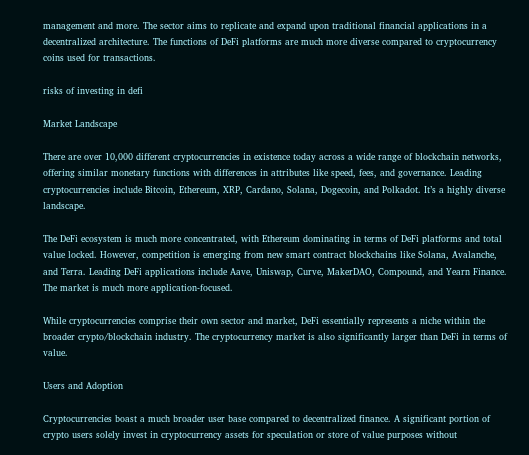management and more. The sector aims to replicate and expand upon traditional financial applications in a decentralized architecture. The functions of DeFi platforms are much more diverse compared to cryptocurrency coins used for transactions.

risks of investing in defi

Market Landscape

There are over 10,000 different cryptocurrencies in existence today across a wide range of blockchain networks, offering similar monetary functions with differences in attributes like speed, fees, and governance. Leading cryptocurrencies include Bitcoin, Ethereum, XRP, Cardano, Solana, Dogecoin, and Polkadot. It’s a highly diverse landscape.

The DeFi ecosystem is much more concentrated, with Ethereum dominating in terms of DeFi platforms and total value locked. However, competition is emerging from new smart contract blockchains like Solana, Avalanche, and Terra. Leading DeFi applications include Aave, Uniswap, Curve, MakerDAO, Compound, and Yearn Finance. The market is much more application-focused.

While cryptocurrencies comprise their own sector and market, DeFi essentially represents a niche within the broader crypto/blockchain industry. The cryptocurrency market is also significantly larger than DeFi in terms of value.

Users and Adoption

Cryptocurrencies boast a much broader user base compared to decentralized finance. A significant portion of crypto users solely invest in cryptocurrency assets for speculation or store of value purposes without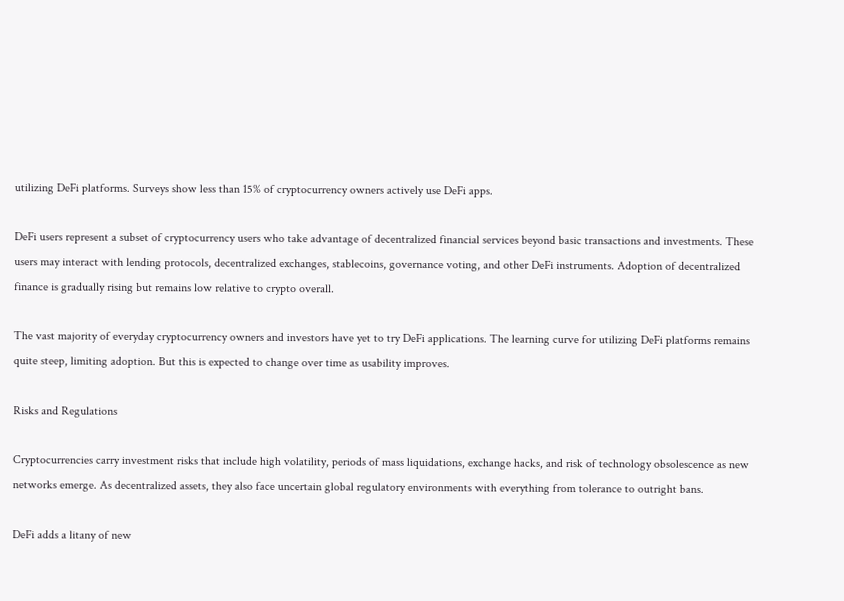utilizing DeFi platforms. Surveys show less than 15% of cryptocurrency owners actively use DeFi apps.

DeFi users represent a subset of cryptocurrency users who take advantage of decentralized financial services beyond basic transactions and investments. These users may interact with lending protocols, decentralized exchanges, stablecoins, governance voting, and other DeFi instruments. Adoption of decentralized finance is gradually rising but remains low relative to crypto overall.

The vast majority of everyday cryptocurrency owners and investors have yet to try DeFi applications. The learning curve for utilizing DeFi platforms remains quite steep, limiting adoption. But this is expected to change over time as usability improves.

Risks and Regulations

Cryptocurrencies carry investment risks that include high volatility, periods of mass liquidations, exchange hacks, and risk of technology obsolescence as new networks emerge. As decentralized assets, they also face uncertain global regulatory environments with everything from tolerance to outright bans.

DeFi adds a litany of new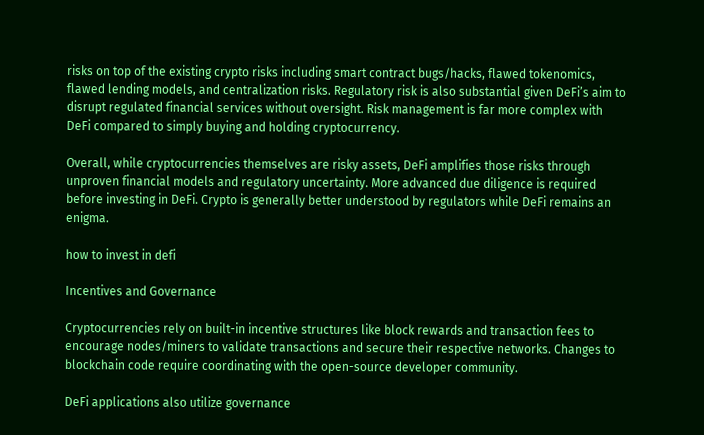risks on top of the existing crypto risks including smart contract bugs/hacks, flawed tokenomics, flawed lending models, and centralization risks. Regulatory risk is also substantial given DeFi’s aim to disrupt regulated financial services without oversight. Risk management is far more complex with DeFi compared to simply buying and holding cryptocurrency.

Overall, while cryptocurrencies themselves are risky assets, DeFi amplifies those risks through unproven financial models and regulatory uncertainty. More advanced due diligence is required before investing in DeFi. Crypto is generally better understood by regulators while DeFi remains an enigma.

how to invest in defi

Incentives and Governance

Cryptocurrencies rely on built-in incentive structures like block rewards and transaction fees to encourage nodes/miners to validate transactions and secure their respective networks. Changes to blockchain code require coordinating with the open-source developer community.

DeFi applications also utilize governance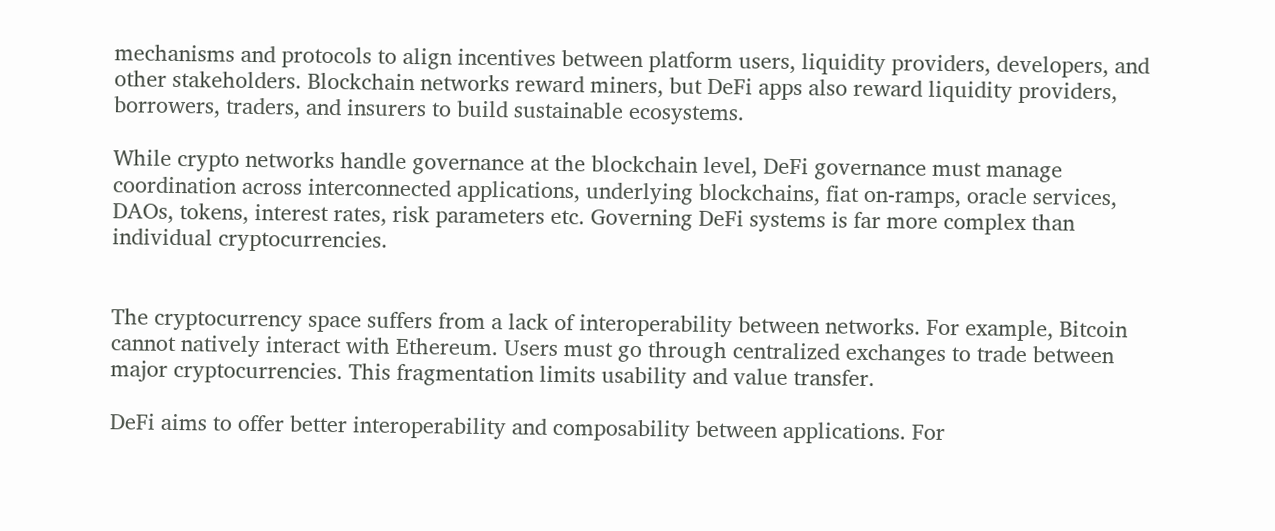mechanisms and protocols to align incentives between platform users, liquidity providers, developers, and other stakeholders. Blockchain networks reward miners, but DeFi apps also reward liquidity providers, borrowers, traders, and insurers to build sustainable ecosystems.

While crypto networks handle governance at the blockchain level, DeFi governance must manage coordination across interconnected applications, underlying blockchains, fiat on-ramps, oracle services, DAOs, tokens, interest rates, risk parameters etc. Governing DeFi systems is far more complex than individual cryptocurrencies.


The cryptocurrency space suffers from a lack of interoperability between networks. For example, Bitcoin cannot natively interact with Ethereum. Users must go through centralized exchanges to trade between major cryptocurrencies. This fragmentation limits usability and value transfer.

DeFi aims to offer better interoperability and composability between applications. For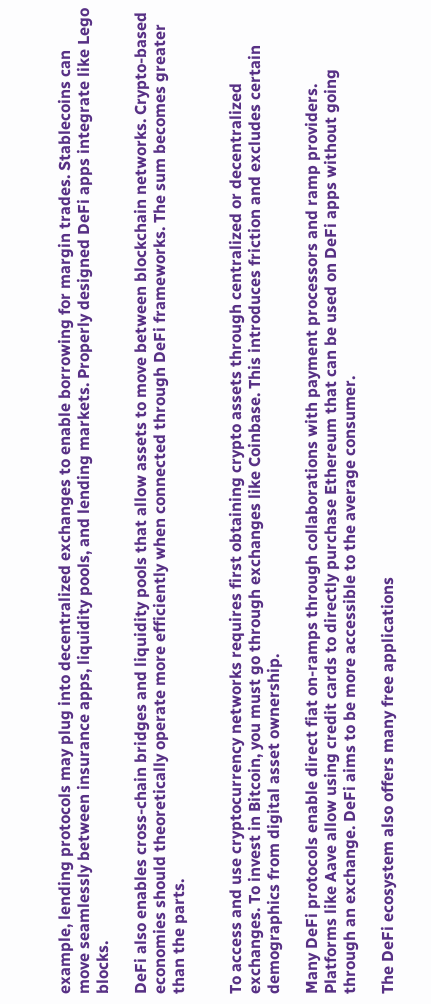example, lending protocols may plug into decentralized exchanges to enable borrowing for margin trades. Stablecoins can move seamlessly between insurance apps, liquidity pools, and lending markets. Properly designed DeFi apps integrate like Lego blocks.

DeFi also enables cross-chain bridges and liquidity pools that allow assets to move between blockchain networks. Crypto-based economies should theoretically operate more efficiently when connected through DeFi frameworks. The sum becomes greater than the parts.


To access and use cryptocurrency networks requires first obtaining crypto assets through centralized or decentralized exchanges. To invest in Bitcoin, you must go through exchanges like Coinbase. This introduces friction and excludes certain demographics from digital asset ownership.

Many DeFi protocols enable direct fiat on-ramps through collaborations with payment processors and ramp providers. Platforms like Aave allow using credit cards to directly purchase Ethereum that can be used on DeFi apps without going through an exchange. DeFi aims to be more accessible to the average consumer.

The DeFi ecosystem also offers many free applications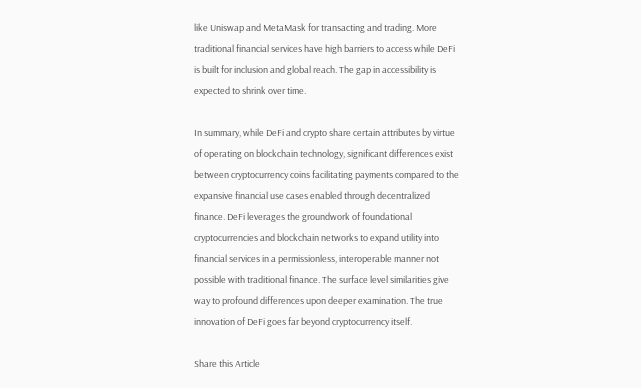like Uniswap and MetaMask for transacting and trading. More traditional financial services have high barriers to access while DeFi is built for inclusion and global reach. The gap in accessibility is expected to shrink over time.

In summary, while DeFi and crypto share certain attributes by virtue of operating on blockchain technology, significant differences exist between cryptocurrency coins facilitating payments compared to the expansive financial use cases enabled through decentralized finance. DeFi leverages the groundwork of foundational cryptocurrencies and blockchain networks to expand utility into financial services in a permissionless, interoperable manner not possible with traditional finance. The surface level similarities give way to profound differences upon deeper examination. The true innovation of DeFi goes far beyond cryptocurrency itself.

Share this Article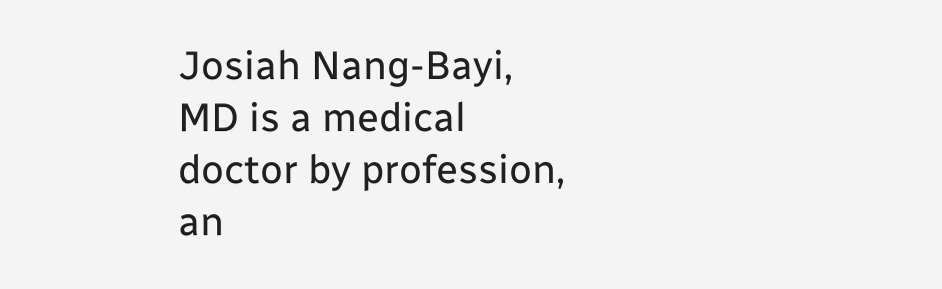Josiah Nang-Bayi, MD is a medical doctor by profession, an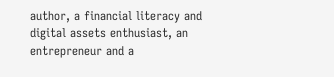author, a financial literacy and digital assets enthusiast, an entrepreneur and a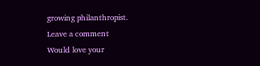growing philanthropist.
Leave a comment
Would love your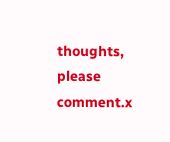thoughts, please comment.x